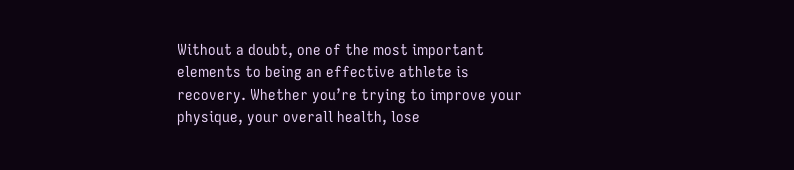Without a doubt, one of the most important elements to being an effective athlete is recovery. Whether you’re trying to improve your physique, your overall health, lose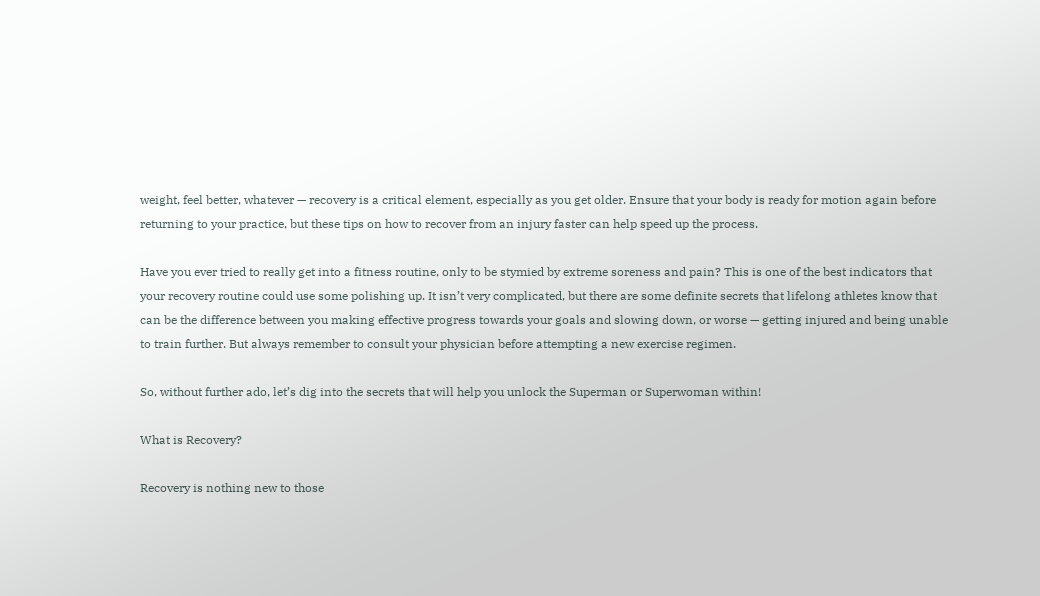weight, feel better, whatever — recovery is a critical element, especially as you get older. Ensure that your body is ready for motion again before returning to your practice, but these tips on how to recover from an injury faster can help speed up the process.

Have you ever tried to really get into a fitness routine, only to be stymied by extreme soreness and pain? This is one of the best indicators that your recovery routine could use some polishing up. It isn’t very complicated, but there are some definite secrets that lifelong athletes know that can be the difference between you making effective progress towards your goals and slowing down, or worse — getting injured and being unable to train further. But always remember to consult your physician before attempting a new exercise regimen.

So, without further ado, let’s dig into the secrets that will help you unlock the Superman or Superwoman within!

What is Recovery?

Recovery is nothing new to those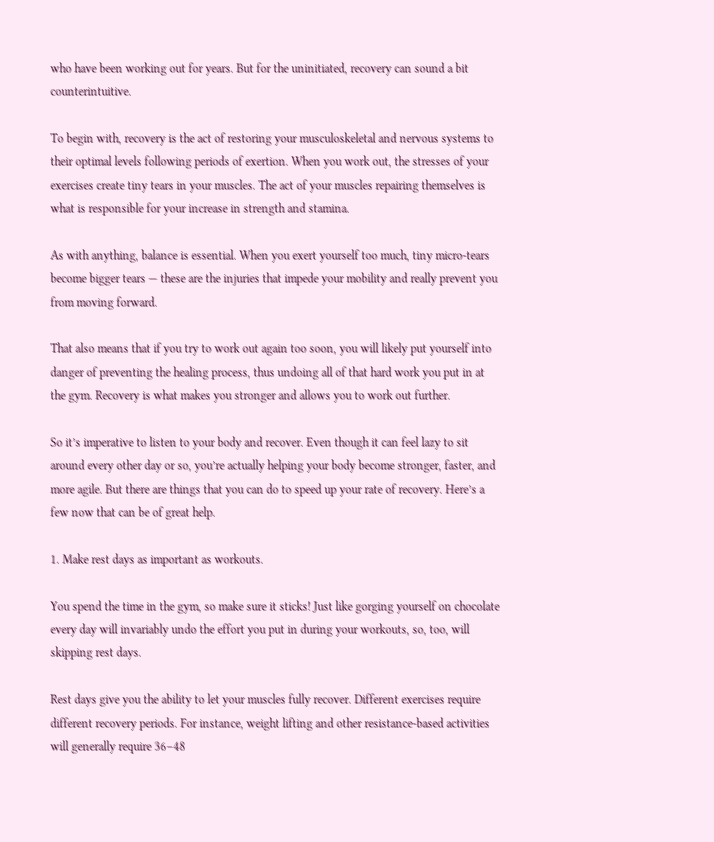who have been working out for years. But for the uninitiated, recovery can sound a bit counterintuitive.

To begin with, recovery is the act of restoring your musculoskeletal and nervous systems to their optimal levels following periods of exertion. When you work out, the stresses of your exercises create tiny tears in your muscles. The act of your muscles repairing themselves is what is responsible for your increase in strength and stamina.

As with anything, balance is essential. When you exert yourself too much, tiny micro-tears become bigger tears — these are the injuries that impede your mobility and really prevent you from moving forward.

That also means that if you try to work out again too soon, you will likely put yourself into danger of preventing the healing process, thus undoing all of that hard work you put in at the gym. Recovery is what makes you stronger and allows you to work out further.

So it’s imperative to listen to your body and recover. Even though it can feel lazy to sit around every other day or so, you’re actually helping your body become stronger, faster, and more agile. But there are things that you can do to speed up your rate of recovery. Here’s a few now that can be of great help.

1. Make rest days as important as workouts.

You spend the time in the gym, so make sure it sticks! Just like gorging yourself on chocolate every day will invariably undo the effort you put in during your workouts, so, too, will skipping rest days.

Rest days give you the ability to let your muscles fully recover. Different exercises require different recovery periods. For instance, weight lifting and other resistance-based activities will generally require 36–48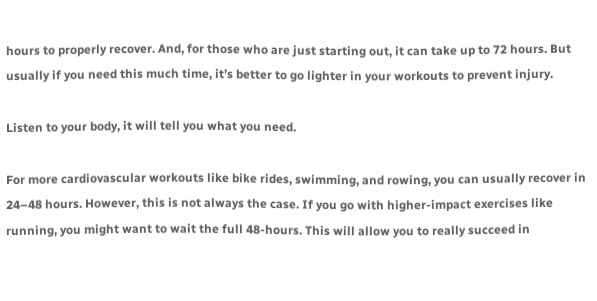hours to properly recover. And, for those who are just starting out, it can take up to 72 hours. But usually if you need this much time, it’s better to go lighter in your workouts to prevent injury.

Listen to your body, it will tell you what you need.

For more cardiovascular workouts like bike rides, swimming, and rowing, you can usually recover in 24–48 hours. However, this is not always the case. If you go with higher-impact exercises like running, you might want to wait the full 48-hours. This will allow you to really succeed in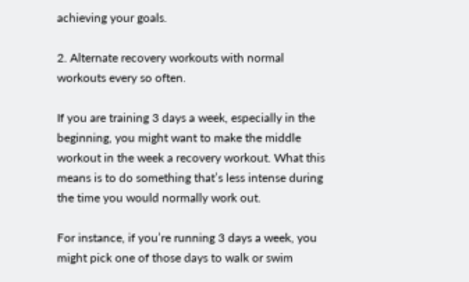achieving your goals.

2. Alternate recovery workouts with normal workouts every so often.

If you are training 3 days a week, especially in the beginning, you might want to make the middle workout in the week a recovery workout. What this means is to do something that’s less intense during the time you would normally work out.

For instance, if you’re running 3 days a week, you might pick one of those days to walk or swim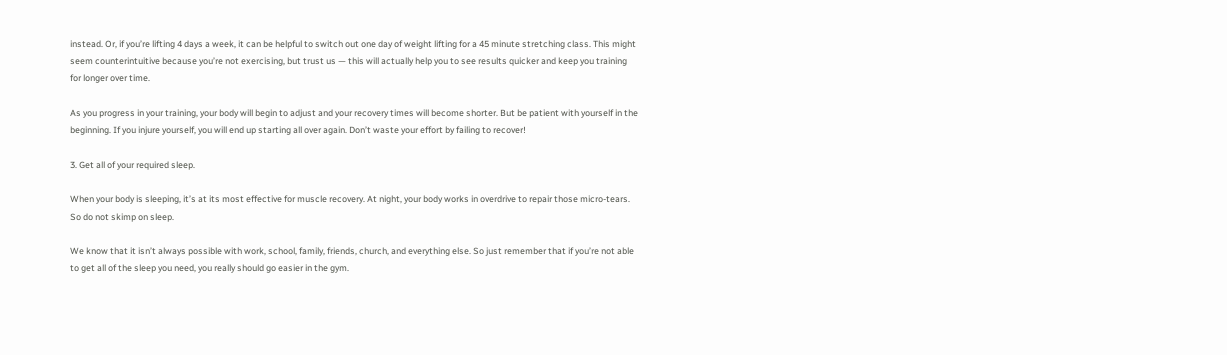instead. Or, if you’re lifting 4 days a week, it can be helpful to switch out one day of weight lifting for a 45 minute stretching class. This might seem counterintuitive because you’re not exercising, but trust us — this will actually help you to see results quicker and keep you training for longer over time.

As you progress in your training, your body will begin to adjust and your recovery times will become shorter. But be patient with yourself in the beginning. If you injure yourself, you will end up starting all over again. Don’t waste your effort by failing to recover!

3. Get all of your required sleep.

When your body is sleeping, it’s at its most effective for muscle recovery. At night, your body works in overdrive to repair those micro-tears. So do not skimp on sleep.

We know that it isn’t always possible with work, school, family, friends, church, and everything else. So just remember that if you’re not able to get all of the sleep you need, you really should go easier in the gym.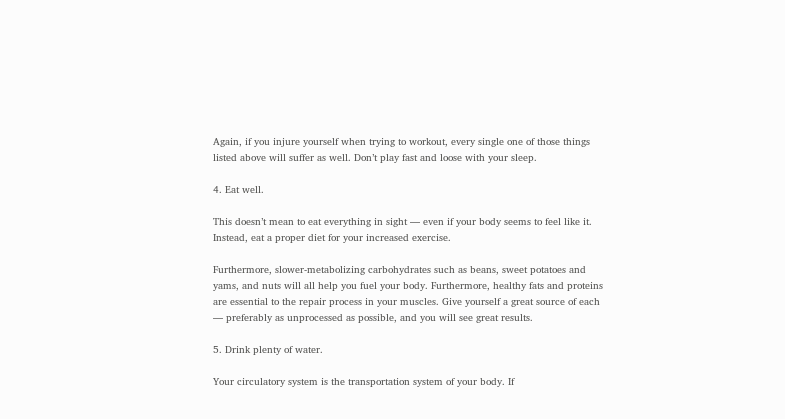Again, if you injure yourself when trying to workout, every single one of those things listed above will suffer as well. Don’t play fast and loose with your sleep.

4. Eat well.

This doesn’t mean to eat everything in sight — even if your body seems to feel like it. Instead, eat a proper diet for your increased exercise.

Furthermore, slower-metabolizing carbohydrates such as beans, sweet potatoes and yams, and nuts will all help you fuel your body. Furthermore, healthy fats and proteins are essential to the repair process in your muscles. Give yourself a great source of each — preferably as unprocessed as possible, and you will see great results.

5. Drink plenty of water.

Your circulatory system is the transportation system of your body. If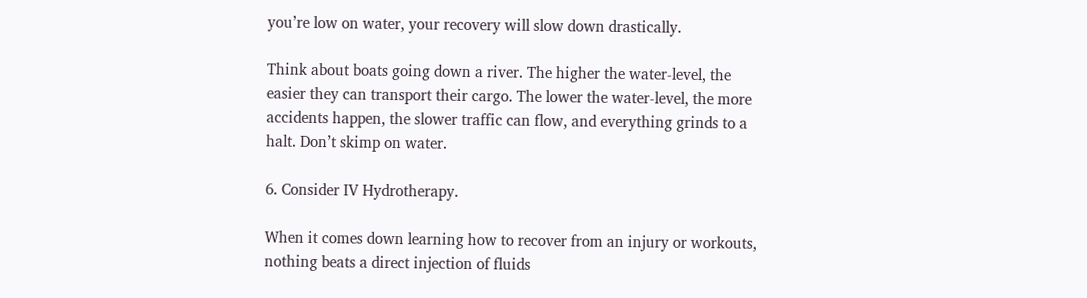you’re low on water, your recovery will slow down drastically.

Think about boats going down a river. The higher the water-level, the easier they can transport their cargo. The lower the water-level, the more accidents happen, the slower traffic can flow, and everything grinds to a halt. Don’t skimp on water.

6. Consider IV Hydrotherapy.

When it comes down learning how to recover from an injury or workouts, nothing beats a direct injection of fluids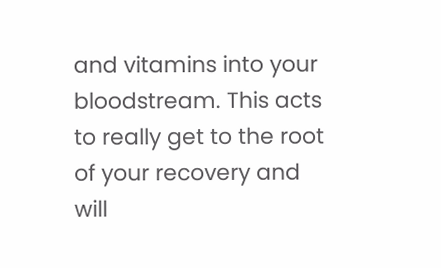and vitamins into your bloodstream. This acts to really get to the root of your recovery and will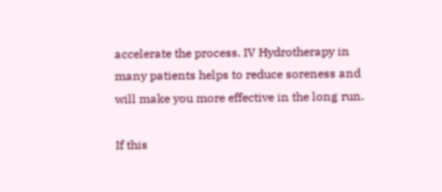accelerate the process. IV Hydrotherapy in many patients helps to reduce soreness and will make you more effective in the long run.

If this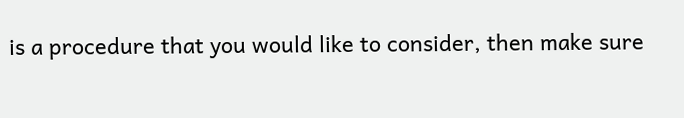is a procedure that you would like to consider, then make sure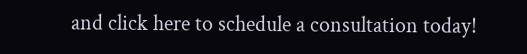and click here to schedule a consultation today!